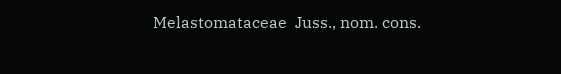Melastomataceae  Juss., nom. cons.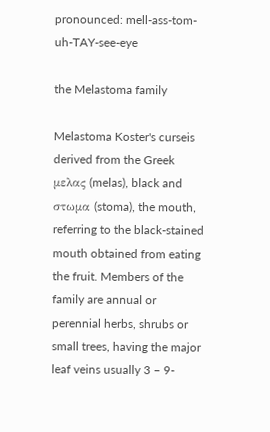pronounced: mell-ass-tom-uh-TAY-see-eye

the Melastoma family

Melastoma Koster's curseis derived from the Greek μελας (melas), black and στωμα (stoma), the mouth, referring to the black-stained mouth obtained from eating the fruit. Members of the family are annual or perennial herbs, shrubs or small trees, having the major leaf veins usually 3 – 9-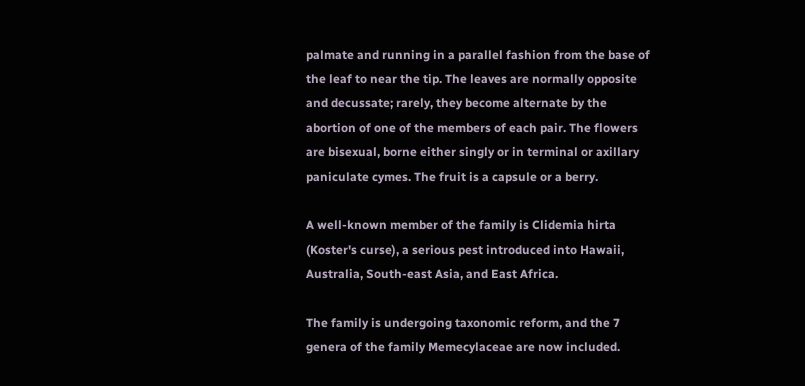palmate and running in a parallel fashion from the base of the leaf to near the tip. The leaves are normally opposite and decussate; rarely, they become alternate by the abortion of one of the members of each pair. The flowers are bisexual, borne either singly or in terminal or axillary paniculate cymes. The fruit is a capsule or a berry.

A well-known member of the family is Clidemia hirta (Koster's curse), a serious pest introduced into Hawaii, Australia, South-east Asia, and East Africa.

The family is undergoing taxonomic reform, and the 7 genera of the family Memecylaceae are now included.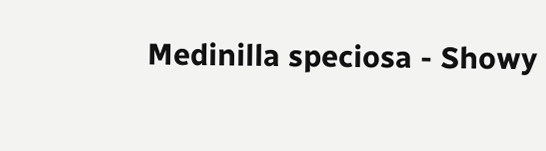Medinilla speciosa - Showy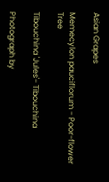Asian Grapes

Memecylon pauciflorum - Poor-flower Tree

Tibouchina 'Jules'- Tibouchina

Photograph by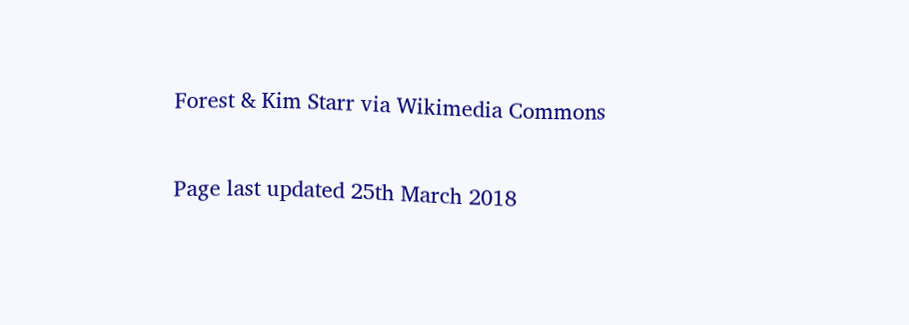Forest & Kim Starr via Wikimedia Commons

Page last updated 25th March 2018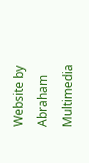Website by Abraham Multimedia